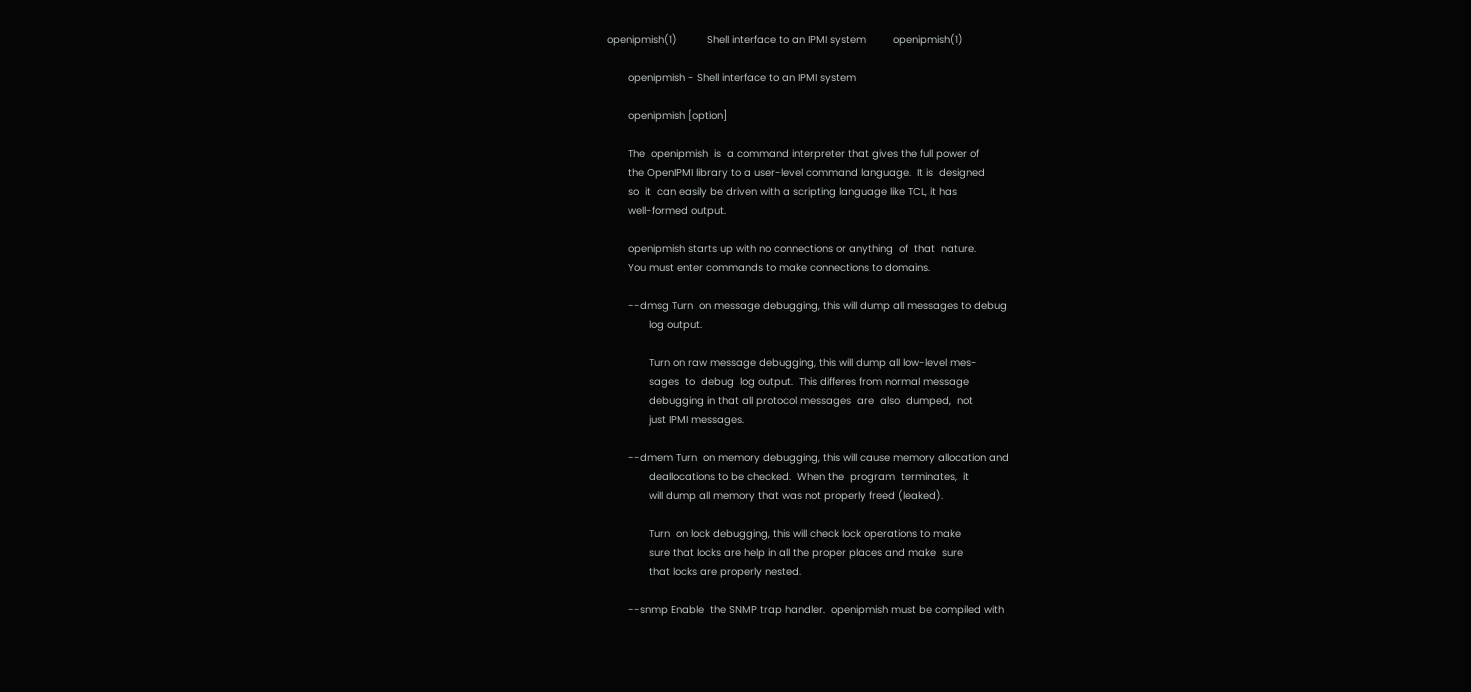openipmish(1)          Shell interface to an IPMI system         openipmish(1)

       openipmish - Shell interface to an IPMI system

       openipmish [option]

       The  openipmish  is  a command interpreter that gives the full power of
       the OpenIPMI library to a user-level command language.  It is  designed
       so  it  can easily be driven with a scripting language like TCL, it has
       well-formed output.

       openipmish starts up with no connections or anything  of  that  nature.
       You must enter commands to make connections to domains.

       --dmsg Turn  on message debugging, this will dump all messages to debug
              log output.

              Turn on raw message debugging, this will dump all low-level mes-
              sages  to  debug  log output.  This differes from normal message
              debugging in that all protocol messages  are  also  dumped,  not
              just IPMI messages.

       --dmem Turn  on memory debugging, this will cause memory allocation and
              deallocations to be checked.  When the  program  terminates,  it
              will dump all memory that was not properly freed (leaked).

              Turn  on lock debugging, this will check lock operations to make
              sure that locks are help in all the proper places and make  sure
              that locks are properly nested.

       --snmp Enable  the SNMP trap handler.  openipmish must be compiled with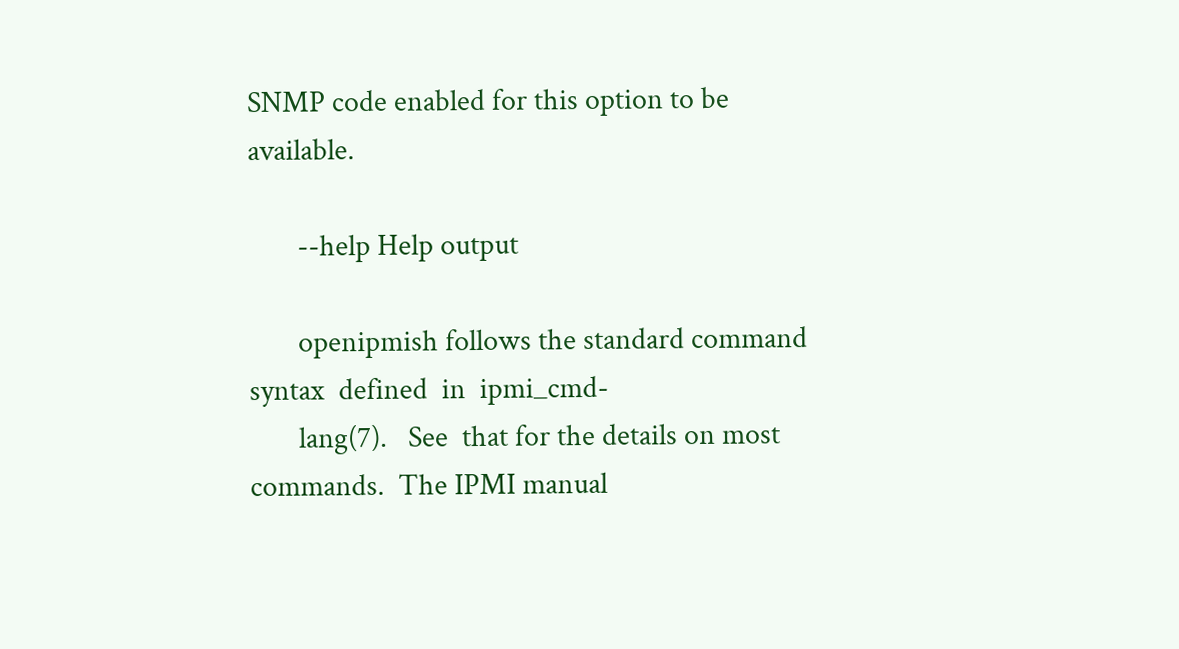SNMP code enabled for this option to be available.

       --help Help output

       openipmish follows the standard command  syntax  defined  in  ipmi_cmd-
       lang(7).   See  that for the details on most commands.  The IPMI manual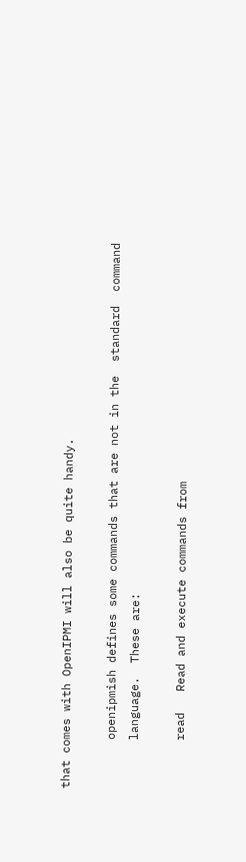that comes with OpenIPMI will also be quite handy.

       openipmish defines some commands that are not in the  standard  command
       language.  These are:

       read   Read and execute commands from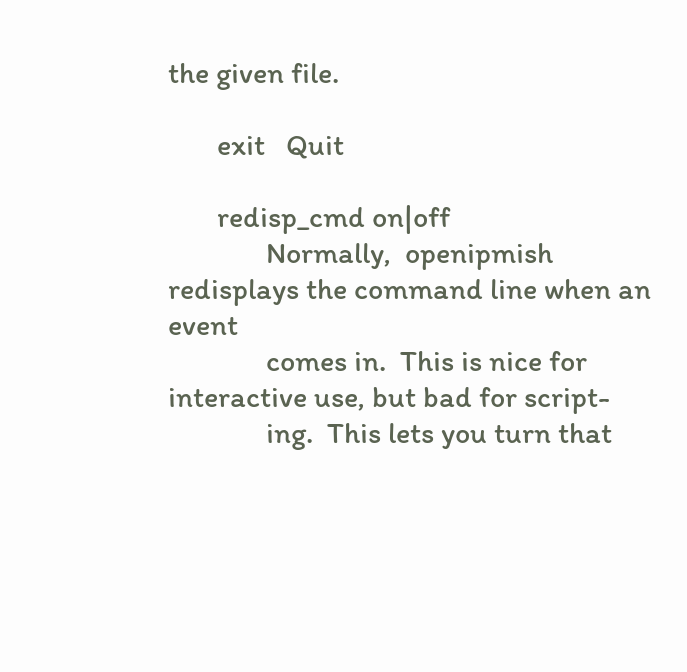the given file.

       exit   Quit

       redisp_cmd on|off
              Normally,  openipmish  redisplays the command line when an event
              comes in.  This is nice for interactive use, but bad for script-
              ing.  This lets you turn that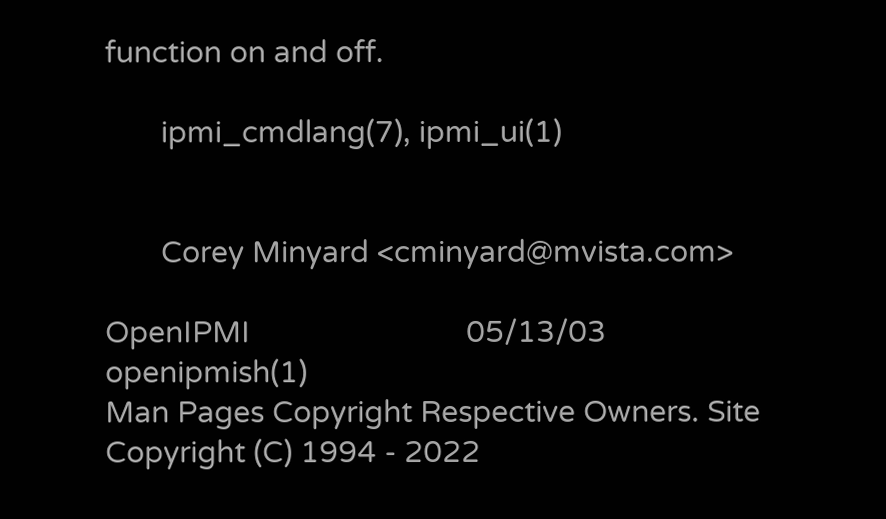function on and off.

       ipmi_cmdlang(7), ipmi_ui(1)


       Corey Minyard <cminyard@mvista.com>

OpenIPMI                           05/13/03                      openipmish(1)
Man Pages Copyright Respective Owners. Site Copyright (C) 1994 - 2022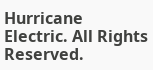Hurricane Electric. All Rights Reserved.